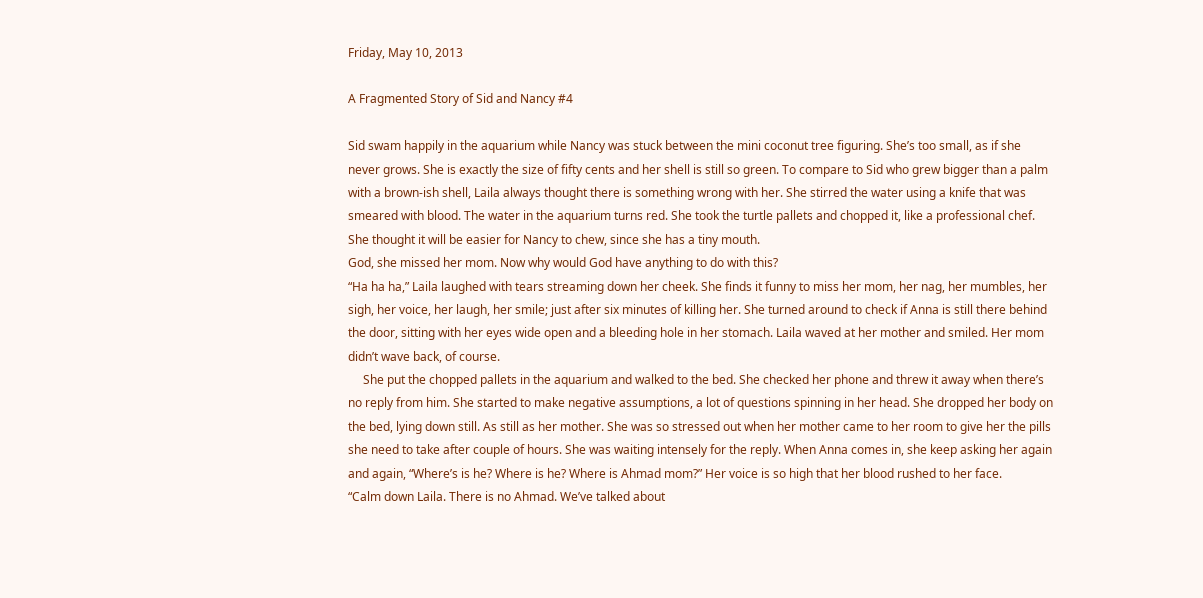Friday, May 10, 2013

A Fragmented Story of Sid and Nancy #4

Sid swam happily in the aquarium while Nancy was stuck between the mini coconut tree figuring. She’s too small, as if she never grows. She is exactly the size of fifty cents and her shell is still so green. To compare to Sid who grew bigger than a palm with a brown-ish shell, Laila always thought there is something wrong with her. She stirred the water using a knife that was smeared with blood. The water in the aquarium turns red. She took the turtle pallets and chopped it, like a professional chef. She thought it will be easier for Nancy to chew, since she has a tiny mouth.
God, she missed her mom. Now why would God have anything to do with this?
“Ha ha ha,” Laila laughed with tears streaming down her cheek. She finds it funny to miss her mom, her nag, her mumbles, her sigh, her voice, her laugh, her smile; just after six minutes of killing her. She turned around to check if Anna is still there behind the door, sitting with her eyes wide open and a bleeding hole in her stomach. Laila waved at her mother and smiled. Her mom didn’t wave back, of course.
     She put the chopped pallets in the aquarium and walked to the bed. She checked her phone and threw it away when there’s no reply from him. She started to make negative assumptions, a lot of questions spinning in her head. She dropped her body on the bed, lying down still. As still as her mother. She was so stressed out when her mother came to her room to give her the pills she need to take after couple of hours. She was waiting intensely for the reply. When Anna comes in, she keep asking her again and again, “Where’s is he? Where is he? Where is Ahmad mom?” Her voice is so high that her blood rushed to her face.
“Calm down Laila. There is no Ahmad. We’ve talked about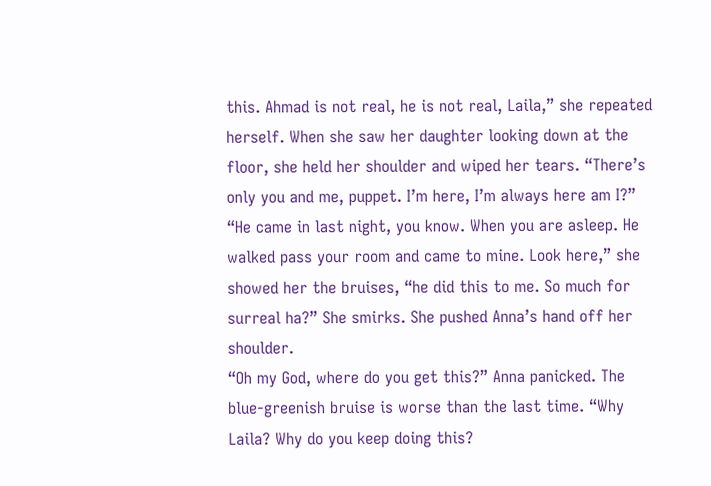this. Ahmad is not real, he is not real, Laila,” she repeated herself. When she saw her daughter looking down at the floor, she held her shoulder and wiped her tears. “There’s only you and me, puppet. I’m here, I’m always here am I?”
“He came in last night, you know. When you are asleep. He walked pass your room and came to mine. Look here,” she showed her the bruises, “he did this to me. So much for surreal ha?” She smirks. She pushed Anna’s hand off her shoulder.
“Oh my God, where do you get this?” Anna panicked. The blue-greenish bruise is worse than the last time. “Why Laila? Why do you keep doing this?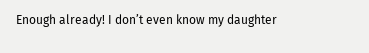Enough already! I don’t even know my daughter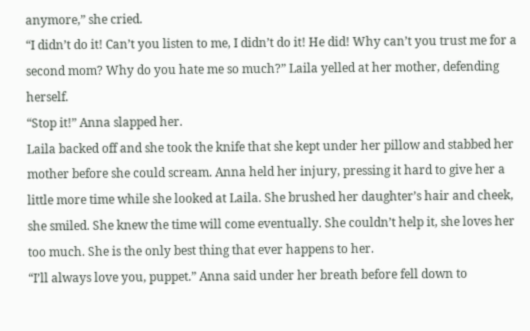anymore,” she cried.
“I didn’t do it! Can’t you listen to me, I didn’t do it! He did! Why can’t you trust me for a second mom? Why do you hate me so much?” Laila yelled at her mother, defending herself.
“Stop it!” Anna slapped her.
Laila backed off and she took the knife that she kept under her pillow and stabbed her mother before she could scream. Anna held her injury, pressing it hard to give her a little more time while she looked at Laila. She brushed her daughter’s hair and cheek, she smiled. She knew the time will come eventually. She couldn’t help it, she loves her too much. She is the only best thing that ever happens to her.
“I’ll always love you, puppet.” Anna said under her breath before fell down to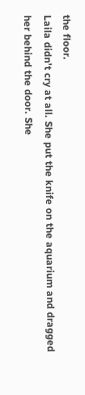the floor.
Laila didn’t cry at all. She put the knife on the aquarium and dragged her behind the door. She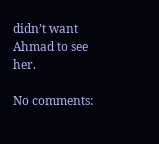didn’t want Ahmad to see her.

No comments: